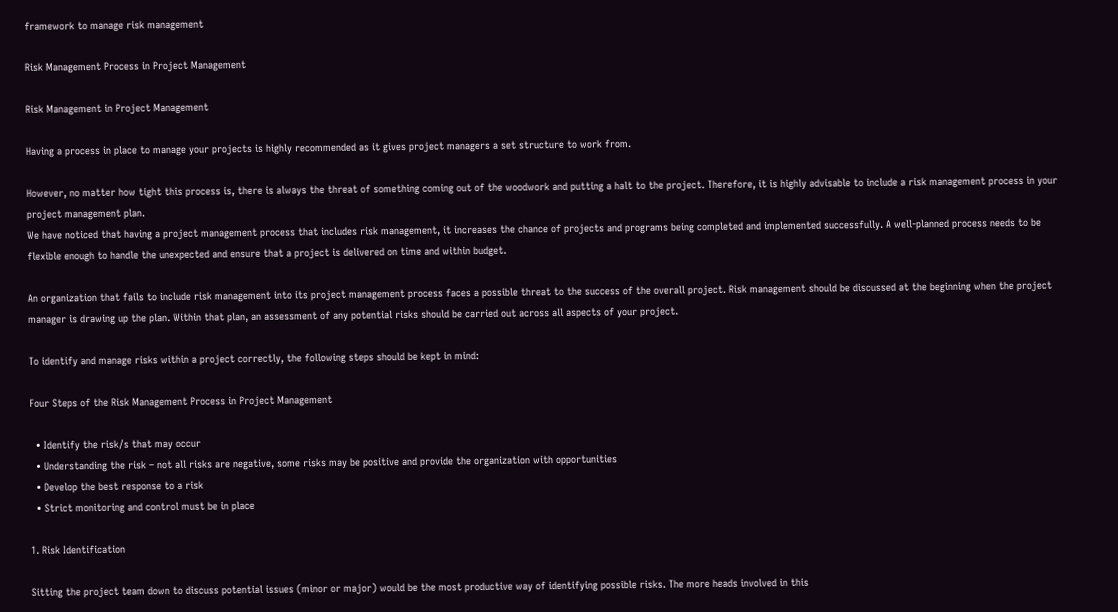framework to manage risk management

Risk Management Process in Project Management

Risk Management in Project Management

Having a process in place to manage your projects is highly recommended as it gives project managers a set structure to work from.

However, no matter how tight this process is, there is always the threat of something coming out of the woodwork and putting a halt to the project. Therefore, it is highly advisable to include a risk management process in your project management plan.
We have noticed that having a project management process that includes risk management, it increases the chance of projects and programs being completed and implemented successfully. A well-planned process needs to be flexible enough to handle the unexpected and ensure that a project is delivered on time and within budget.

An organization that fails to include risk management into its project management process faces a possible threat to the success of the overall project. Risk management should be discussed at the beginning when the project manager is drawing up the plan. Within that plan, an assessment of any potential risks should be carried out across all aspects of your project.

To identify and manage risks within a project correctly, the following steps should be kept in mind:

Four Steps of the Risk Management Process in Project Management

  • Identify the risk/s that may occur
  • Understanding the risk – not all risks are negative, some risks may be positive and provide the organization with opportunities
  • Develop the best response to a risk
  • Strict monitoring and control must be in place

1. Risk Identification

Sitting the project team down to discuss potential issues (minor or major) would be the most productive way of identifying possible risks. The more heads involved in this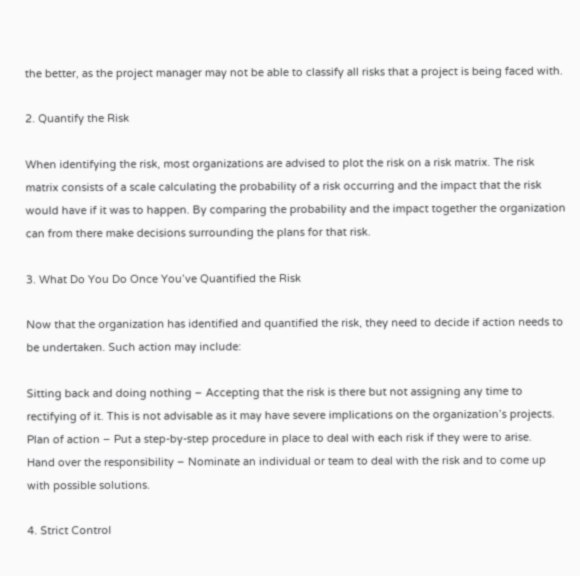the better, as the project manager may not be able to classify all risks that a project is being faced with.

2. Quantify the Risk

When identifying the risk, most organizations are advised to plot the risk on a risk matrix. The risk matrix consists of a scale calculating the probability of a risk occurring and the impact that the risk would have if it was to happen. By comparing the probability and the impact together the organization can from there make decisions surrounding the plans for that risk.

3. What Do You Do Once You’ve Quantified the Risk

Now that the organization has identified and quantified the risk, they need to decide if action needs to be undertaken. Such action may include:

Sitting back and doing nothing – Accepting that the risk is there but not assigning any time to rectifying of it. This is not advisable as it may have severe implications on the organization’s projects.
Plan of action – Put a step-by-step procedure in place to deal with each risk if they were to arise.
Hand over the responsibility – Nominate an individual or team to deal with the risk and to come up with possible solutions.

4. Strict Control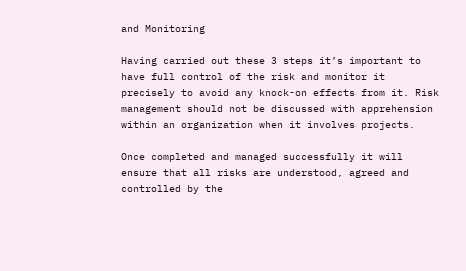and Monitoring

Having carried out these 3 steps it’s important to have full control of the risk and monitor it precisely to avoid any knock-on effects from it. Risk management should not be discussed with apprehension within an organization when it involves projects.

Once completed and managed successfully it will ensure that all risks are understood, agreed and controlled by the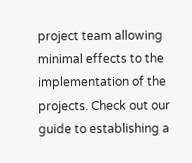project team allowing minimal effects to the implementation of the projects. Check out our guide to establishing a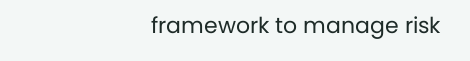framework to manage risk